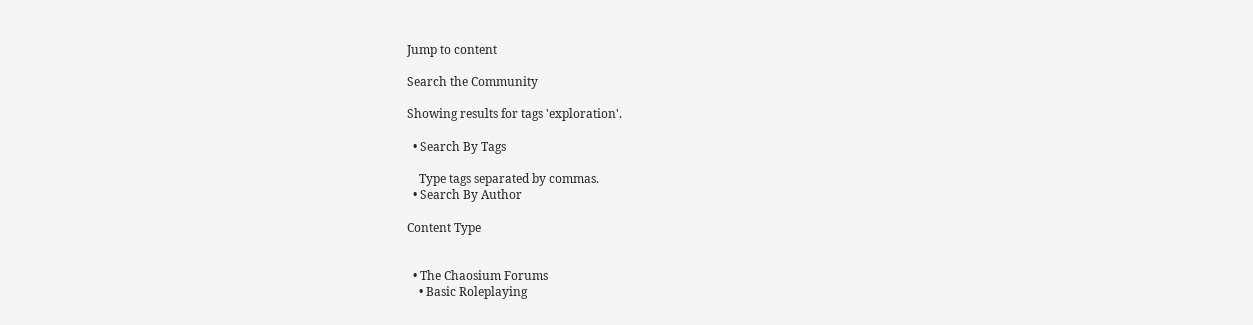Jump to content

Search the Community

Showing results for tags 'exploration'.

  • Search By Tags

    Type tags separated by commas.
  • Search By Author

Content Type


  • The Chaosium Forums
    • Basic Roleplaying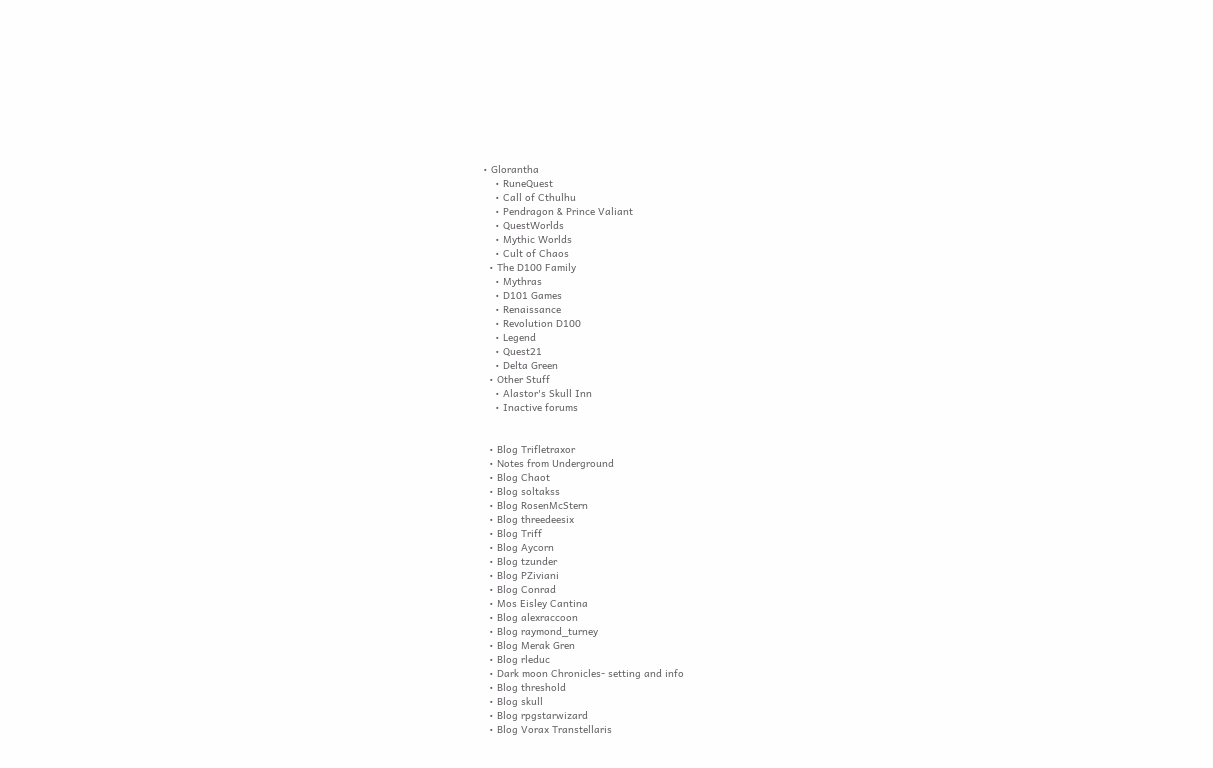• Glorantha
    • RuneQuest
    • Call of Cthulhu
    • Pendragon & Prince Valiant
    • QuestWorlds
    • Mythic Worlds
    • Cult of Chaos
  • The D100 Family
    • Mythras
    • D101 Games
    • Renaissance
    • Revolution D100
    • Legend
    • Quest21
    • Delta Green
  • Other Stuff
    • Alastor's Skull Inn
    • Inactive forums


  • Blog Trifletraxor
  • Notes from Underground
  • Blog Chaot
  • Blog soltakss
  • Blog RosenMcStern
  • Blog threedeesix
  • Blog Triff
  • Blog Aycorn
  • Blog tzunder
  • Blog PZiviani
  • Blog Conrad
  • Mos Eisley Cantina
  • Blog alexraccoon
  • Blog raymond_turney
  • Blog Merak Gren
  • Blog rleduc
  • Dark moon Chronicles- setting and info
  • Blog threshold
  • Blog skull
  • Blog rpgstarwizard
  • Blog Vorax Transtellaris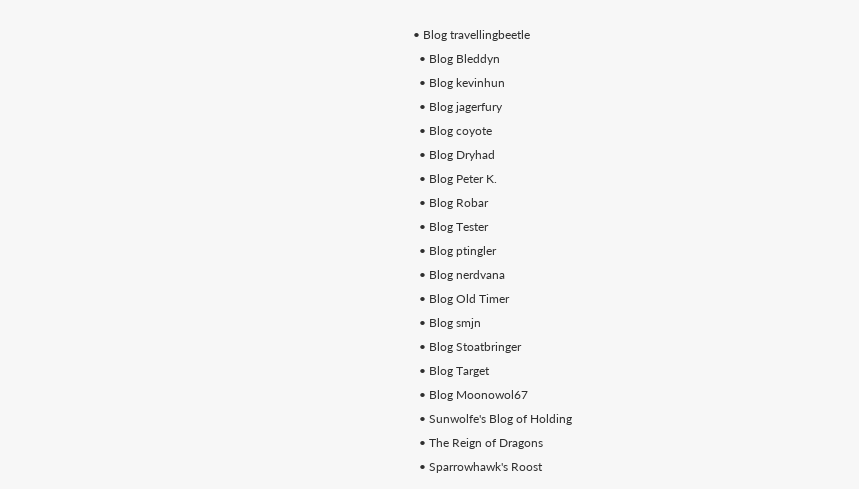• Blog travellingbeetle
  • Blog Bleddyn
  • Blog kevinhun
  • Blog jagerfury
  • Blog coyote
  • Blog Dryhad
  • Blog Peter K.
  • Blog Robar
  • Blog Tester
  • Blog ptingler
  • Blog nerdvana
  • Blog Old Timer
  • Blog smjn
  • Blog Stoatbringer
  • Blog Target
  • Blog Moonowol67
  • Sunwolfe's Blog of Holding
  • The Reign of Dragons
  • Sparrowhawk's Roost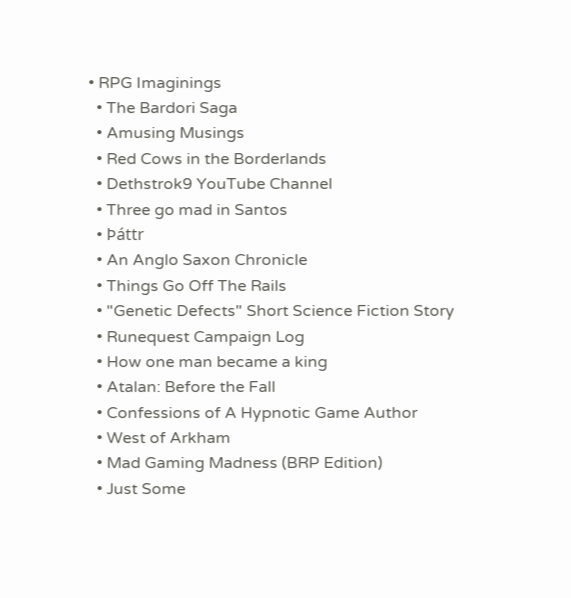• RPG Imaginings
  • The Bardori Saga
  • Amusing Musings
  • Red Cows in the Borderlands
  • Dethstrok9 YouTube Channel
  • Three go mad in Santos
  • Þáttr
  • An Anglo Saxon Chronicle
  • Things Go Off The Rails
  • "Genetic Defects" Short Science Fiction Story
  • Runequest Campaign Log
  • How one man became a king
  • Atalan: Before the Fall
  • Confessions of A Hypnotic Game Author
  • West of Arkham
  • Mad Gaming Madness (BRP Edition)
  • Just Some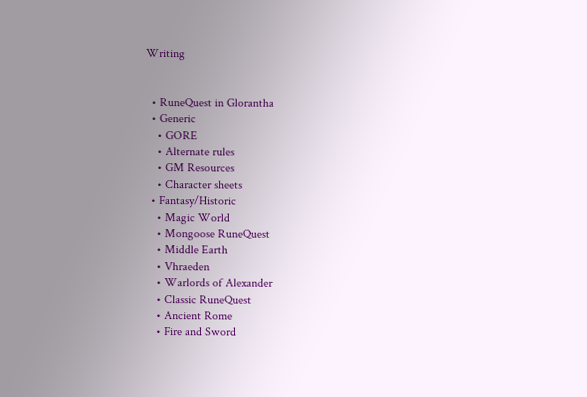Writing


  • RuneQuest in Glorantha
  • Generic
    • GORE
    • Alternate rules
    • GM Resources
    • Character sheets
  • Fantasy/Historic
    • Magic World
    • Mongoose RuneQuest
    • Middle Earth
    • Vhraeden
    • Warlords of Alexander
    • Classic RuneQuest
    • Ancient Rome
    • Fire and Sword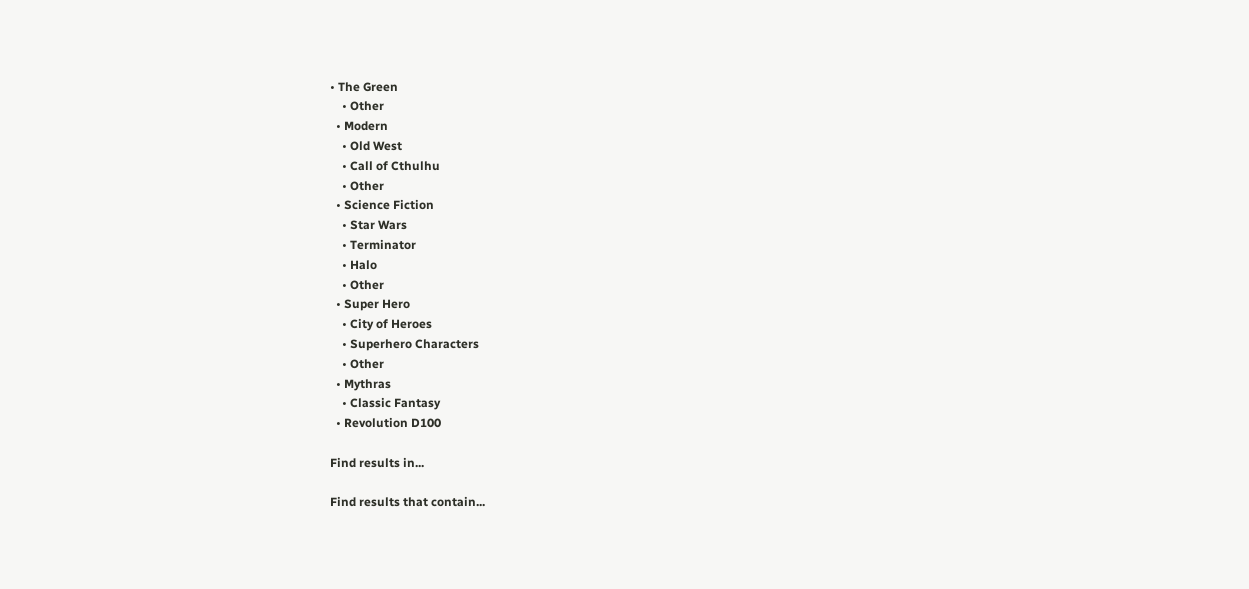• The Green
    • Other
  • Modern
    • Old West
    • Call of Cthulhu
    • Other
  • Science Fiction
    • Star Wars
    • Terminator
    • Halo
    • Other
  • Super Hero
    • City of Heroes
    • Superhero Characters
    • Other
  • Mythras
    • Classic Fantasy
  • Revolution D100

Find results in...

Find results that contain...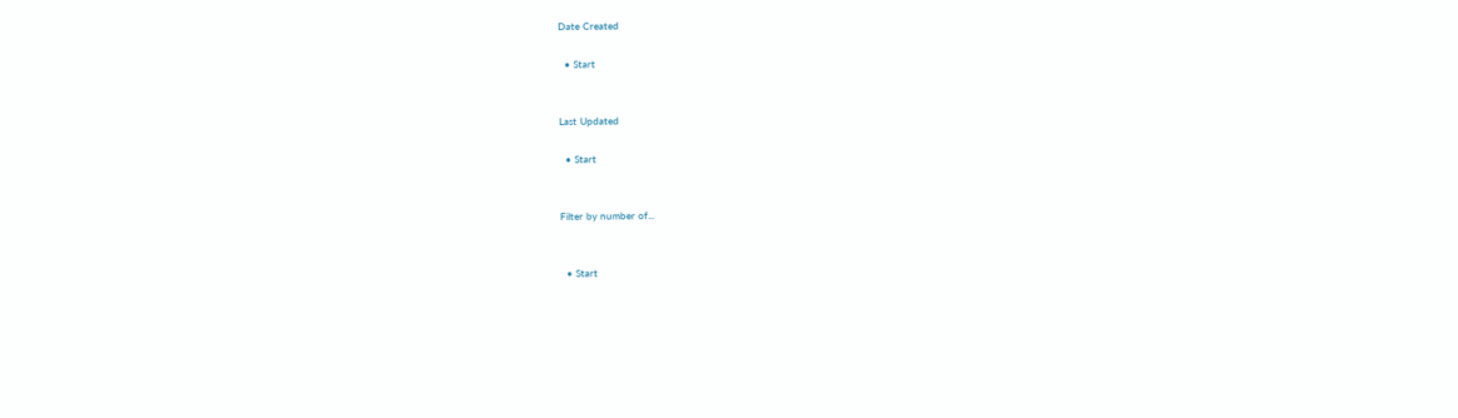Date Created

  • Start


Last Updated

  • Start


Filter by number of...


  • Start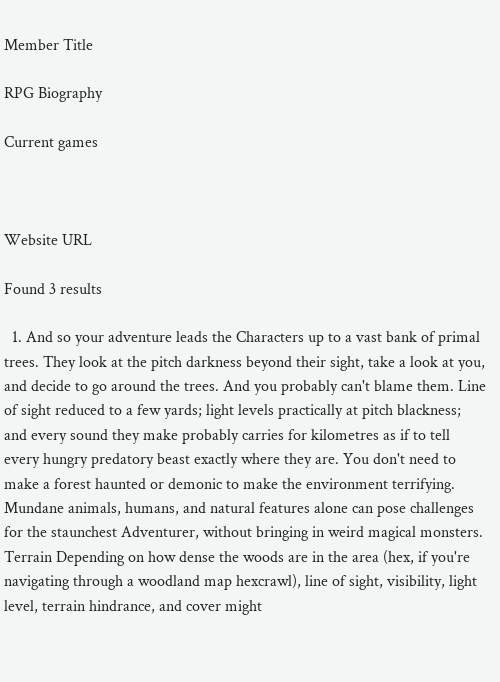Member Title

RPG Biography

Current games



Website URL

Found 3 results

  1. And so your adventure leads the Characters up to a vast bank of primal trees. They look at the pitch darkness beyond their sight, take a look at you, and decide to go around the trees. And you probably can't blame them. Line of sight reduced to a few yards; light levels practically at pitch blackness; and every sound they make probably carries for kilometres as if to tell every hungry predatory beast exactly where they are. You don't need to make a forest haunted or demonic to make the environment terrifying. Mundane animals, humans, and natural features alone can pose challenges for the staunchest Adventurer, without bringing in weird magical monsters. Terrain Depending on how dense the woods are in the area (hex, if you're navigating through a woodland map hexcrawl), line of sight, visibility, light level, terrain hindrance, and cover might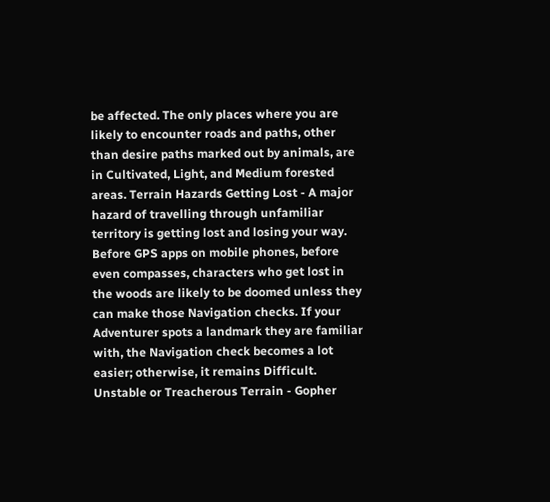be affected. The only places where you are likely to encounter roads and paths, other than desire paths marked out by animals, are in Cultivated, Light, and Medium forested areas. Terrain Hazards Getting Lost - A major hazard of travelling through unfamiliar territory is getting lost and losing your way. Before GPS apps on mobile phones, before even compasses, characters who get lost in the woods are likely to be doomed unless they can make those Navigation checks. If your Adventurer spots a landmark they are familiar with, the Navigation check becomes a lot easier; otherwise, it remains Difficult. Unstable or Treacherous Terrain - Gopher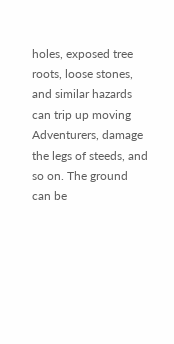holes, exposed tree roots, loose stones, and similar hazards can trip up moving Adventurers, damage the legs of steeds, and so on. The ground can be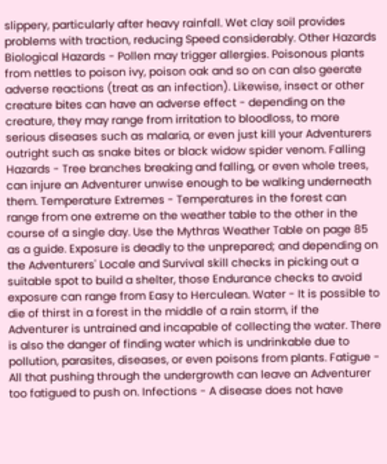slippery, particularly after heavy rainfall. Wet clay soil provides problems with traction, reducing Speed considerably. Other Hazards Biological Hazards - Pollen may trigger allergies. Poisonous plants from nettles to poison ivy, poison oak and so on can also geerate adverse reactions (treat as an infection). Likewise, insect or other creature bites can have an adverse effect - depending on the creature, they may range from irritation to bloodloss, to more serious diseases such as malaria, or even just kill your Adventurers outright such as snake bites or black widow spider venom. Falling Hazards - Tree branches breaking and falling, or even whole trees, can injure an Adventurer unwise enough to be walking underneath them. Temperature Extremes - Temperatures in the forest can range from one extreme on the weather table to the other in the course of a single day. Use the Mythras Weather Table on page 85 as a guide. Exposure is deadly to the unprepared; and depending on the Adventurers' Locale and Survival skill checks in picking out a suitable spot to build a shelter, those Endurance checks to avoid exposure can range from Easy to Herculean. Water - It is possible to die of thirst in a forest in the middle of a rain storm, if the Adventurer is untrained and incapable of collecting the water. There is also the danger of finding water which is undrinkable due to pollution, parasites, diseases, or even poisons from plants. Fatigue - All that pushing through the undergrowth can leave an Adventurer too fatigued to push on. Infections - A disease does not have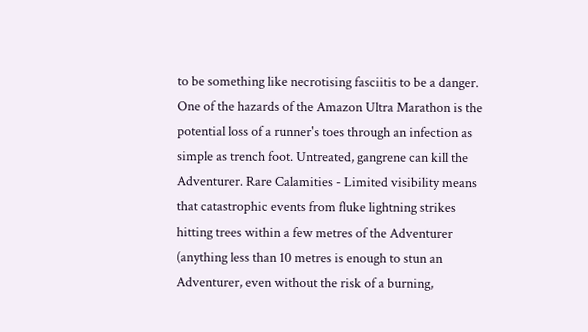to be something like necrotising fasciitis to be a danger. One of the hazards of the Amazon Ultra Marathon is the potential loss of a runner's toes through an infection as simple as trench foot. Untreated, gangrene can kill the Adventurer. Rare Calamities - Limited visibility means that catastrophic events from fluke lightning strikes hitting trees within a few metres of the Adventurer (anything less than 10 metres is enough to stun an Adventurer, even without the risk of a burning,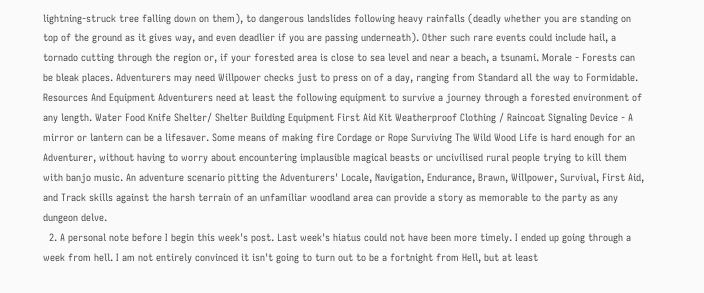lightning-struck tree falling down on them), to dangerous landslides following heavy rainfalls (deadly whether you are standing on top of the ground as it gives way, and even deadlier if you are passing underneath). Other such rare events could include hail, a tornado cutting through the region or, if your forested area is close to sea level and near a beach, a tsunami. Morale - Forests can be bleak places. Adventurers may need Willpower checks just to press on of a day, ranging from Standard all the way to Formidable. Resources And Equipment Adventurers need at least the following equipment to survive a journey through a forested environment of any length. Water Food Knife Shelter/ Shelter Building Equipment First Aid Kit Weatherproof Clothing / Raincoat Signaling Device - A mirror or lantern can be a lifesaver. Some means of making fire Cordage or Rope Surviving The Wild Wood Life is hard enough for an Adventurer, without having to worry about encountering implausible magical beasts or uncivilised rural people trying to kill them with banjo music. An adventure scenario pitting the Adventurers' Locale, Navigation, Endurance, Brawn, Willpower, Survival, First Aid, and Track skills against the harsh terrain of an unfamiliar woodland area can provide a story as memorable to the party as any dungeon delve.
  2. A personal note before I begin this week's post. Last week's hiatus could not have been more timely. I ended up going through a week from hell. I am not entirely convinced it isn't going to turn out to be a fortnight from Hell, but at least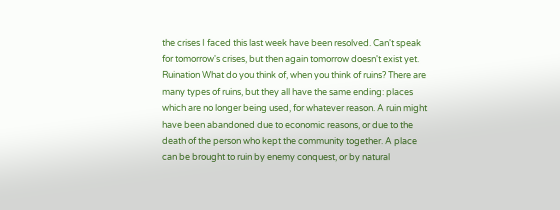the crises I faced this last week have been resolved. Can't speak for tomorrow's crises, but then again tomorrow doesn't exist yet. Ruination What do you think of, when you think of ruins? There are many types of ruins, but they all have the same ending: places which are no longer being used, for whatever reason. A ruin might have been abandoned due to economic reasons, or due to the death of the person who kept the community together. A place can be brought to ruin by enemy conquest, or by natural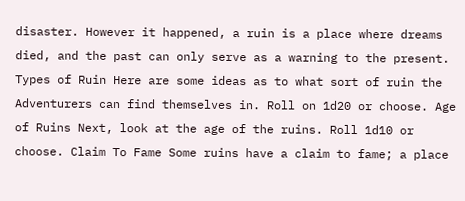disaster. However it happened, a ruin is a place where dreams died, and the past can only serve as a warning to the present. Types of Ruin Here are some ideas as to what sort of ruin the Adventurers can find themselves in. Roll on 1d20 or choose. Age of Ruins Next, look at the age of the ruins. Roll 1d10 or choose. Claim To Fame Some ruins have a claim to fame; a place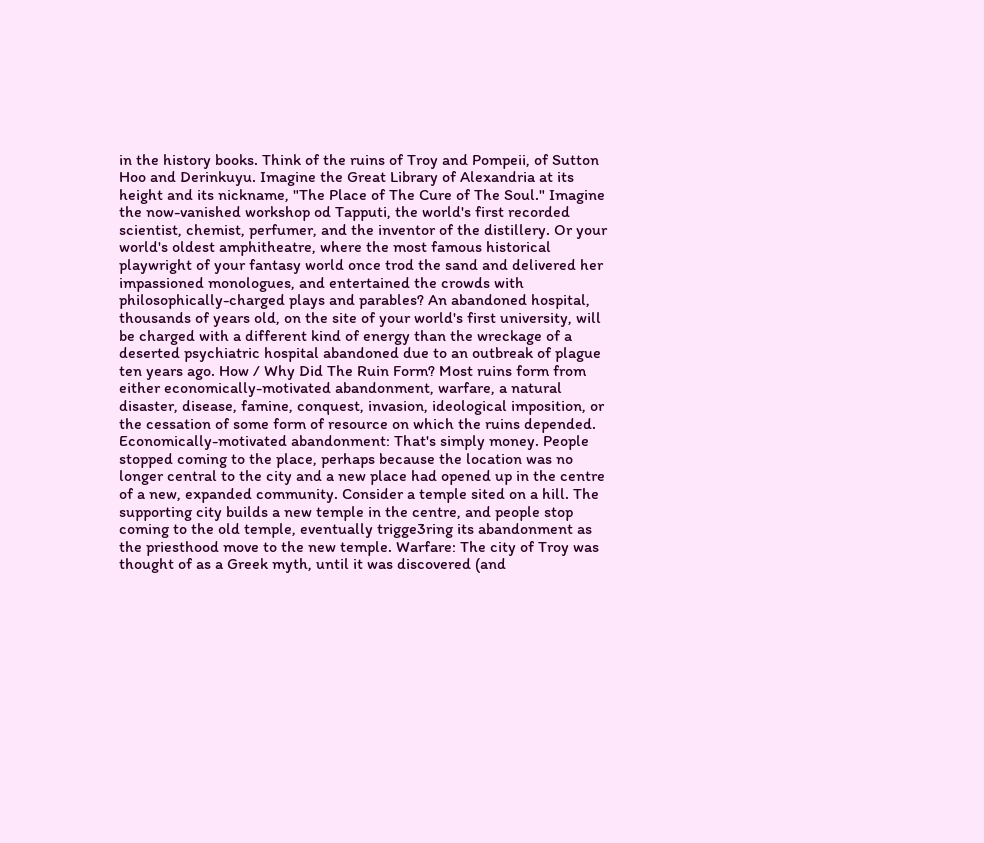in the history books. Think of the ruins of Troy and Pompeii, of Sutton Hoo and Derinkuyu. Imagine the Great Library of Alexandria at its height and its nickname, "The Place of The Cure of The Soul." Imagine the now-vanished workshop od Tapputi, the world's first recorded scientist, chemist, perfumer, and the inventor of the distillery. Or your world's oldest amphitheatre, where the most famous historical playwright of your fantasy world once trod the sand and delivered her impassioned monologues, and entertained the crowds with philosophically-charged plays and parables? An abandoned hospital, thousands of years old, on the site of your world's first university, will be charged with a different kind of energy than the wreckage of a deserted psychiatric hospital abandoned due to an outbreak of plague ten years ago. How / Why Did The Ruin Form? Most ruins form from either economically-motivated abandonment, warfare, a natural disaster, disease, famine, conquest, invasion, ideological imposition, or the cessation of some form of resource on which the ruins depended. Economically-motivated abandonment: That's simply money. People stopped coming to the place, perhaps because the location was no longer central to the city and a new place had opened up in the centre of a new, expanded community. Consider a temple sited on a hill. The supporting city builds a new temple in the centre, and people stop coming to the old temple, eventually trigge3ring its abandonment as the priesthood move to the new temple. Warfare: The city of Troy was thought of as a Greek myth, until it was discovered (and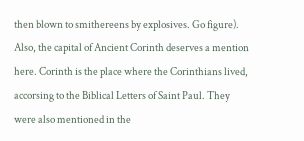then blown to smithereens by explosives. Go figure). Also, the capital of Ancient Corinth deserves a mention here. Corinth is the place where the Corinthians lived, accorsing to the Biblical Letters of Saint Paul. They were also mentioned in the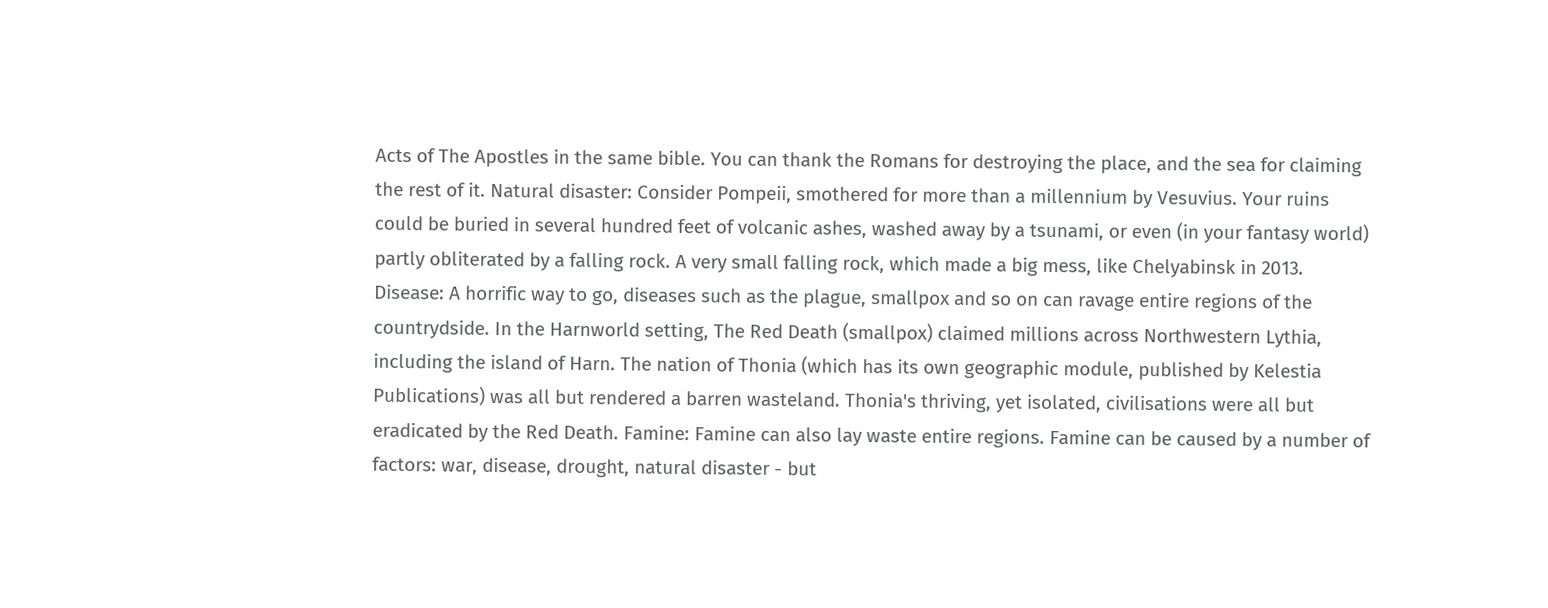Acts of The Apostles in the same bible. You can thank the Romans for destroying the place, and the sea for claiming the rest of it. Natural disaster: Consider Pompeii, smothered for more than a millennium by Vesuvius. Your ruins could be buried in several hundred feet of volcanic ashes, washed away by a tsunami, or even (in your fantasy world) partly obliterated by a falling rock. A very small falling rock, which made a big mess, like Chelyabinsk in 2013. Disease: A horrific way to go, diseases such as the plague, smallpox and so on can ravage entire regions of the countrydside. In the Harnworld setting, The Red Death (smallpox) claimed millions across Northwestern Lythia, including the island of Harn. The nation of Thonia (which has its own geographic module, published by Kelestia Publications) was all but rendered a barren wasteland. Thonia's thriving, yet isolated, civilisations were all but eradicated by the Red Death. Famine: Famine can also lay waste entire regions. Famine can be caused by a number of factors: war, disease, drought, natural disaster - but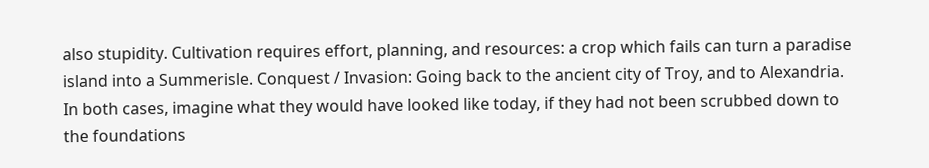also stupidity. Cultivation requires effort, planning, and resources: a crop which fails can turn a paradise island into a Summerisle. Conquest / Invasion: Going back to the ancient city of Troy, and to Alexandria. In both cases, imagine what they would have looked like today, if they had not been scrubbed down to the foundations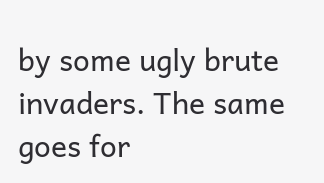by some ugly brute invaders. The same goes for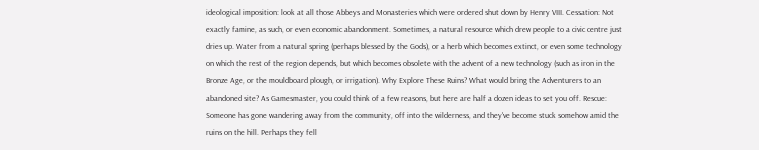ideological imposition: look at all those Abbeys and Monasteries which were ordered shut down by Henry VIII. Cessation: Not exactly famine, as such, or even economic abandonment. Sometimes, a natural resource which drew people to a civic centre just dries up. Water from a natural spring (perhaps blessed by the Gods), or a herb which becomes extinct, or even some technology on which the rest of the region depends, but which becomes obsolete with the advent of a new technology (such as iron in the Bronze Age, or the mouldboard plough, or irrigation). Why Explore These Ruins? What would bring the Adventurers to an abandoned site? As Gamesmaster, you could think of a few reasons, but here are half a dozen ideas to set you off. Rescue: Someone has gone wandering away from the community, off into the wilderness, and they've become stuck somehow amid the ruins on the hill. Perhaps they fell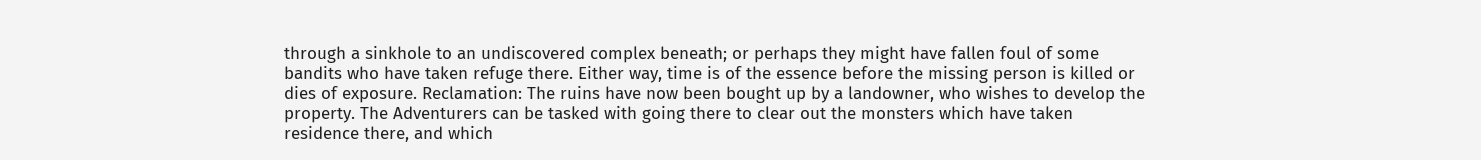through a sinkhole to an undiscovered complex beneath; or perhaps they might have fallen foul of some bandits who have taken refuge there. Either way, time is of the essence before the missing person is killed or dies of exposure. Reclamation: The ruins have now been bought up by a landowner, who wishes to develop the property. The Adventurers can be tasked with going there to clear out the monsters which have taken residence there, and which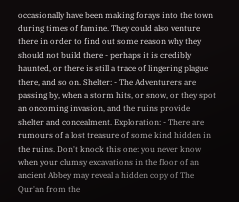occasionally have been making forays into the town during times of famine. They could also venture there in order to find out some reason why they should not build there - perhaps it is credibly haunted, or there is still a trace of lingering plague there, and so on. Shelter: - The Adventurers are passing by, when a storm hits, or snow, or they spot an oncoming invasion, and the ruins provide shelter and concealment. Exploration: - There are rumours of a lost treasure of some kind hidden in the ruins. Don't knock this one: you never know when your clumsy excavations in the floor of an ancient Abbey may reveal a hidden copy of The Qur'an from the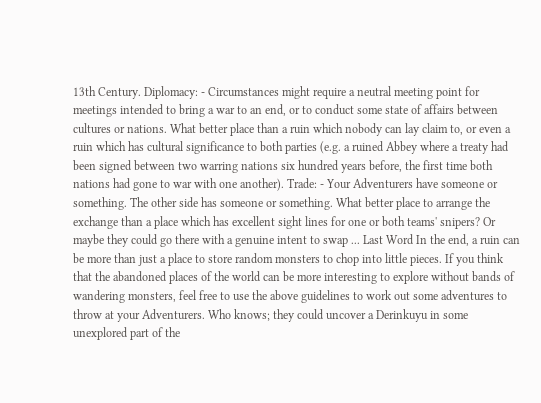13th Century. Diplomacy: - Circumstances might require a neutral meeting point for meetings intended to bring a war to an end, or to conduct some state of affairs between cultures or nations. What better place than a ruin which nobody can lay claim to, or even a ruin which has cultural significance to both parties (e.g. a ruined Abbey where a treaty had been signed between two warring nations six hundred years before, the first time both nations had gone to war with one another). Trade: - Your Adventurers have someone or something. The other side has someone or something. What better place to arrange the exchange than a place which has excellent sight lines for one or both teams' snipers? Or maybe they could go there with a genuine intent to swap ... Last Word In the end, a ruin can be more than just a place to store random monsters to chop into little pieces. If you think that the abandoned places of the world can be more interesting to explore without bands of wandering monsters, feel free to use the above guidelines to work out some adventures to throw at your Adventurers. Who knows; they could uncover a Derinkuyu in some unexplored part of the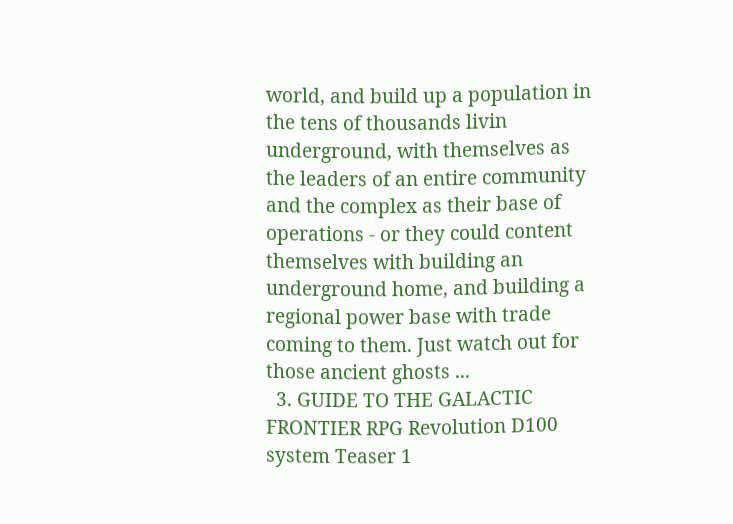world, and build up a population in the tens of thousands livin underground, with themselves as the leaders of an entire community and the complex as their base of operations - or they could content themselves with building an underground home, and building a regional power base with trade coming to them. Just watch out for those ancient ghosts ...
  3. GUIDE TO THE GALACTIC FRONTIER RPG Revolution D100 system Teaser 1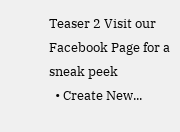Teaser 2 Visit our Facebook Page for a sneak peek
  • Create New...